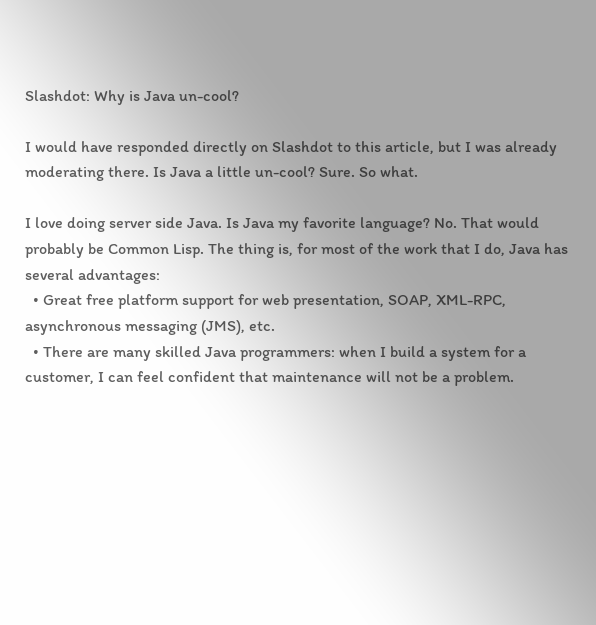Slashdot: Why is Java un-cool?

I would have responded directly on Slashdot to this article, but I was already moderating there. Is Java a little un-cool? Sure. So what.

I love doing server side Java. Is Java my favorite language? No. That would probably be Common Lisp. The thing is, for most of the work that I do, Java has several advantages:
  • Great free platform support for web presentation, SOAP, XML-RPC, asynchronous messaging (JMS), etc.
  • There are many skilled Java programmers: when I build a system for a customer, I can feel confident that maintenance will not be a problem.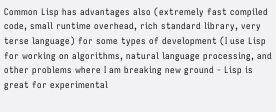Common Lisp has advantages also (extremely fast compiled code, small runtime overhead, rich standard library, very terse language) for some types of development (I use Lisp for working on algorithms, natural language processing, and other problems where I am breaking new ground - Lisp is great for experimental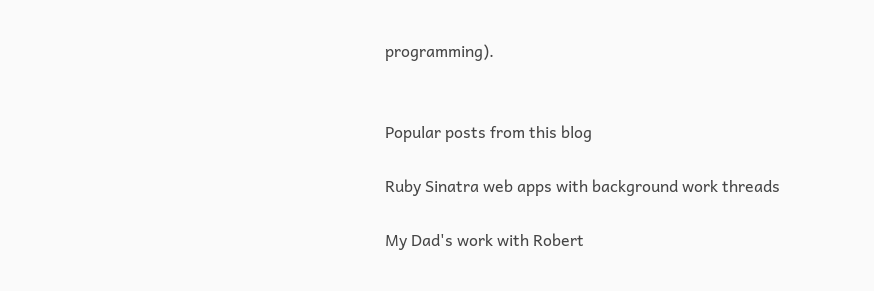programming).


Popular posts from this blog

Ruby Sinatra web apps with background work threads

My Dad's work with Robert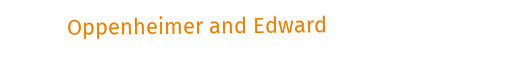Oppenheimer and Edward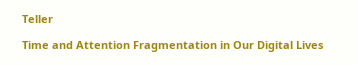Teller

Time and Attention Fragmentation in Our Digital Lives